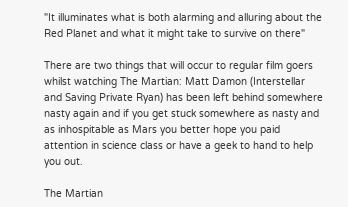"It illuminates what is both alarming and alluring about the Red Planet and what it might take to survive on there"

There are two things that will occur to regular film goers whilst watching The Martian: Matt Damon (Interstellar and Saving Private Ryan) has been left behind somewhere nasty again and if you get stuck somewhere as nasty and as inhospitable as Mars you better hope you paid attention in science class or have a geek to hand to help you out.

The Martian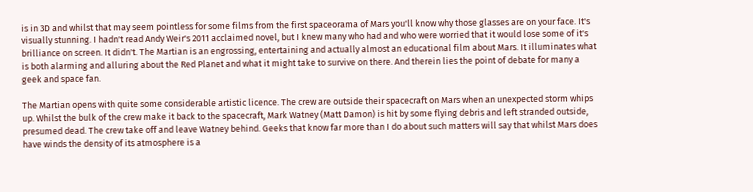is in 3D and whilst that may seem pointless for some films from the first spaceorama of Mars you'll know why those glasses are on your face. It's visually stunning. I hadn't read Andy Weir's 2011 acclaimed novel, but I knew many who had and who were worried that it would lose some of it's brilliance on screen. It didn't. The Martian is an engrossing, entertaining and actually almost an educational film about Mars. It illuminates what is both alarming and alluring about the Red Planet and what it might take to survive on there. And therein lies the point of debate for many a geek and space fan.

The Martian opens with quite some considerable artistic licence. The crew are outside their spacecraft on Mars when an unexpected storm whips up. Whilst the bulk of the crew make it back to the spacecraft, Mark Watney (Matt Damon) is hit by some flying debris and left stranded outside, presumed dead. The crew take off and leave Watney behind. Geeks that know far more than I do about such matters will say that whilst Mars does have winds the density of its atmosphere is a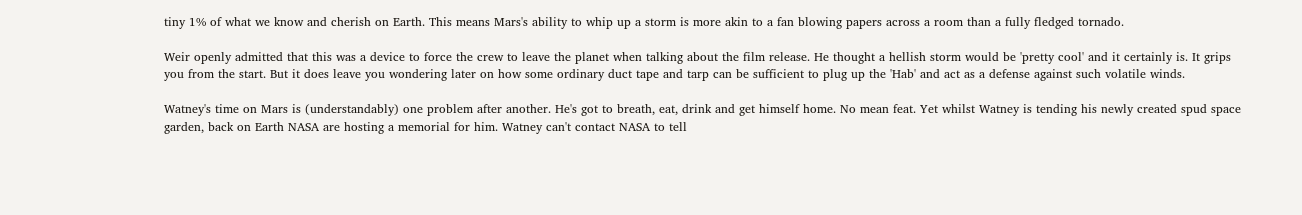tiny 1% of what we know and cherish on Earth. This means Mars's ability to whip up a storm is more akin to a fan blowing papers across a room than a fully fledged tornado.

Weir openly admitted that this was a device to force the crew to leave the planet when talking about the film release. He thought a hellish storm would be 'pretty cool' and it certainly is. It grips you from the start. But it does leave you wondering later on how some ordinary duct tape and tarp can be sufficient to plug up the 'Hab' and act as a defense against such volatile winds.

Watney's time on Mars is (understandably) one problem after another. He's got to breath, eat, drink and get himself home. No mean feat. Yet whilst Watney is tending his newly created spud space garden, back on Earth NASA are hosting a memorial for him. Watney can't contact NASA to tell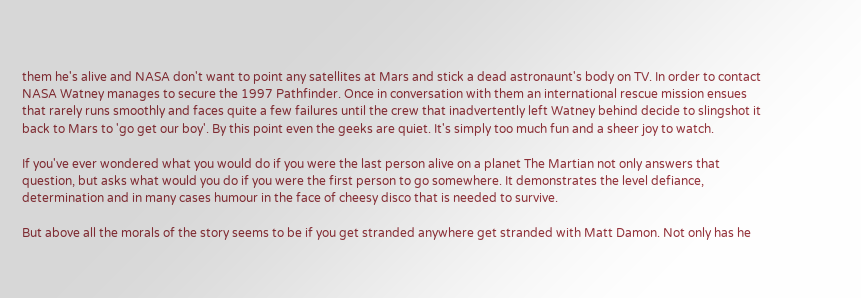them he's alive and NASA don't want to point any satellites at Mars and stick a dead astronaunt's body on TV. In order to contact NASA Watney manages to secure the 1997 Pathfinder. Once in conversation with them an international rescue mission ensues that rarely runs smoothly and faces quite a few failures until the crew that inadvertently left Watney behind decide to slingshot it back to Mars to 'go get our boy'. By this point even the geeks are quiet. It's simply too much fun and a sheer joy to watch.

If you've ever wondered what you would do if you were the last person alive on a planet The Martian not only answers that question, but asks what would you do if you were the first person to go somewhere. It demonstrates the level defiance, determination and in many cases humour in the face of cheesy disco that is needed to survive.

But above all the morals of the story seems to be if you get stranded anywhere get stranded with Matt Damon. Not only has he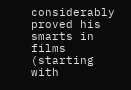considerably proved his smarts in films (starting with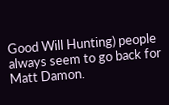Good Will Hunting) people always seem to go back for Matt Damon.